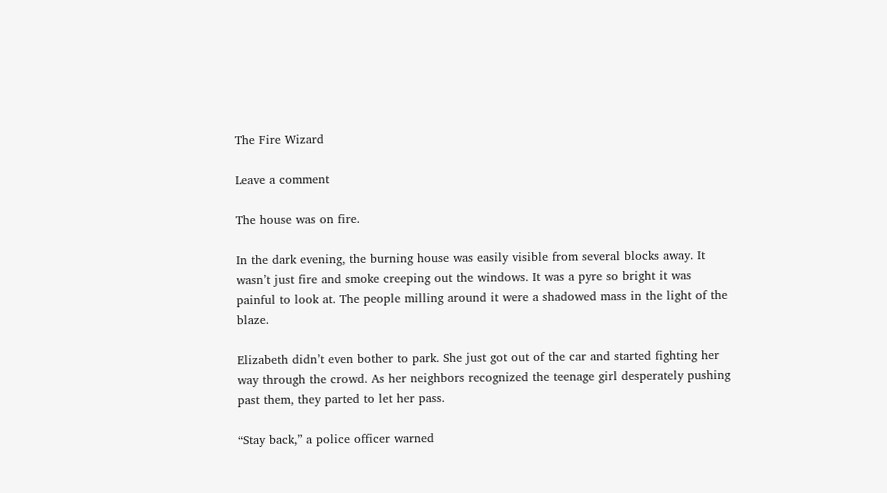The Fire Wizard

Leave a comment

The house was on fire.

In the dark evening, the burning house was easily visible from several blocks away. It wasn’t just fire and smoke creeping out the windows. It was a pyre so bright it was painful to look at. The people milling around it were a shadowed mass in the light of the blaze.

Elizabeth didn’t even bother to park. She just got out of the car and started fighting her way through the crowd. As her neighbors recognized the teenage girl desperately pushing past them, they parted to let her pass.

“Stay back,” a police officer warned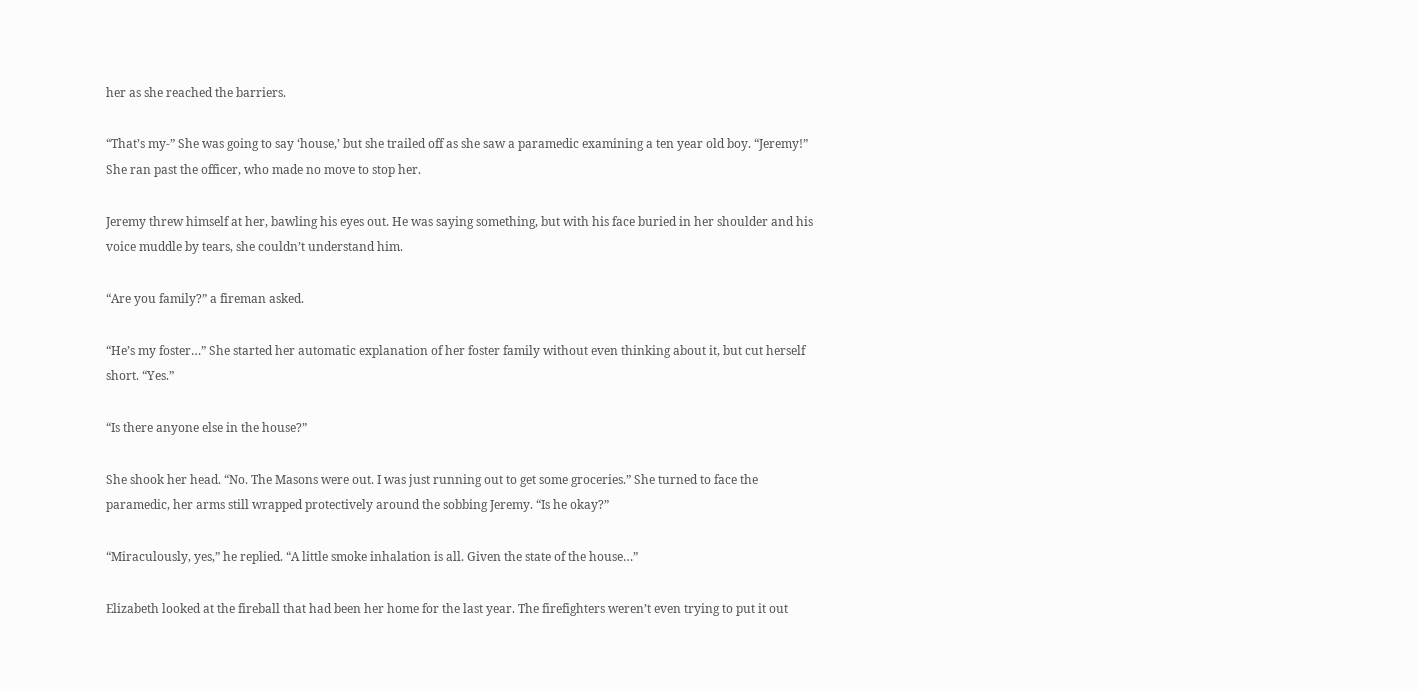her as she reached the barriers.

“That’s my-” She was going to say ‘house,’ but she trailed off as she saw a paramedic examining a ten year old boy. “Jeremy!” She ran past the officer, who made no move to stop her.

Jeremy threw himself at her, bawling his eyes out. He was saying something, but with his face buried in her shoulder and his voice muddle by tears, she couldn’t understand him.

“Are you family?” a fireman asked.

“He’s my foster…” She started her automatic explanation of her foster family without even thinking about it, but cut herself short. “Yes.”

“Is there anyone else in the house?”

She shook her head. “No. The Masons were out. I was just running out to get some groceries.” She turned to face the paramedic, her arms still wrapped protectively around the sobbing Jeremy. “Is he okay?”

“Miraculously, yes,” he replied. “A little smoke inhalation is all. Given the state of the house…”

Elizabeth looked at the fireball that had been her home for the last year. The firefighters weren’t even trying to put it out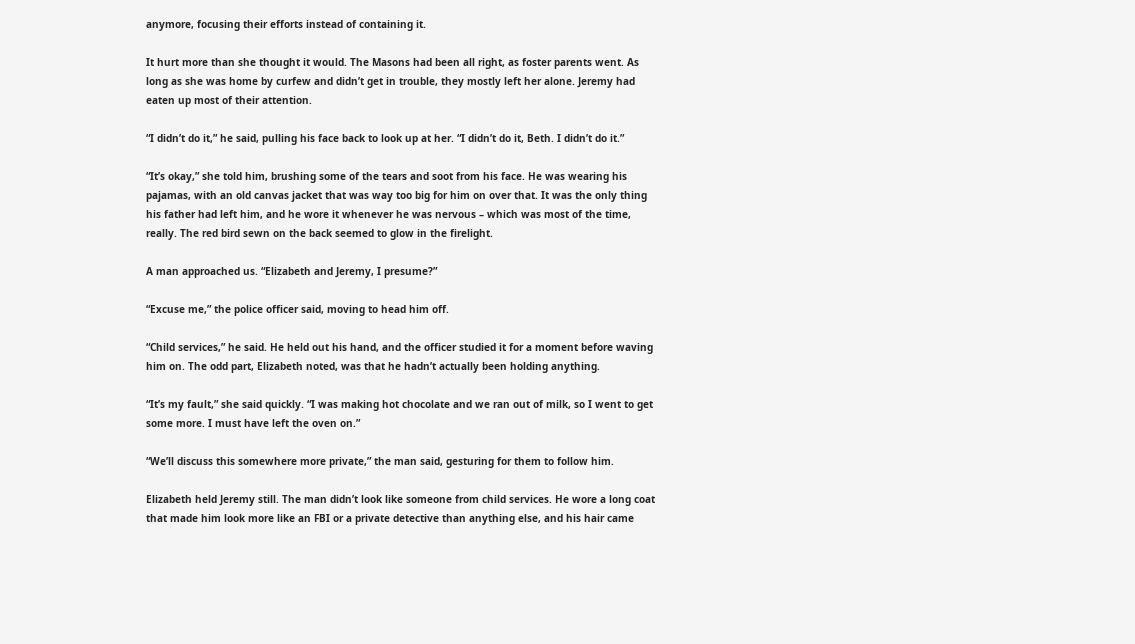anymore, focusing their efforts instead of containing it.

It hurt more than she thought it would. The Masons had been all right, as foster parents went. As long as she was home by curfew and didn’t get in trouble, they mostly left her alone. Jeremy had eaten up most of their attention.

“I didn’t do it,” he said, pulling his face back to look up at her. “I didn’t do it, Beth. I didn’t do it.”

“It’s okay,” she told him, brushing some of the tears and soot from his face. He was wearing his pajamas, with an old canvas jacket that was way too big for him on over that. It was the only thing his father had left him, and he wore it whenever he was nervous – which was most of the time, really. The red bird sewn on the back seemed to glow in the firelight.

A man approached us. “Elizabeth and Jeremy, I presume?”

“Excuse me,” the police officer said, moving to head him off.

“Child services,” he said. He held out his hand, and the officer studied it for a moment before waving him on. The odd part, Elizabeth noted, was that he hadn’t actually been holding anything.

“It’s my fault,” she said quickly. “I was making hot chocolate and we ran out of milk, so I went to get some more. I must have left the oven on.”

“We’ll discuss this somewhere more private,” the man said, gesturing for them to follow him.

Elizabeth held Jeremy still. The man didn’t look like someone from child services. He wore a long coat that made him look more like an FBI or a private detective than anything else, and his hair came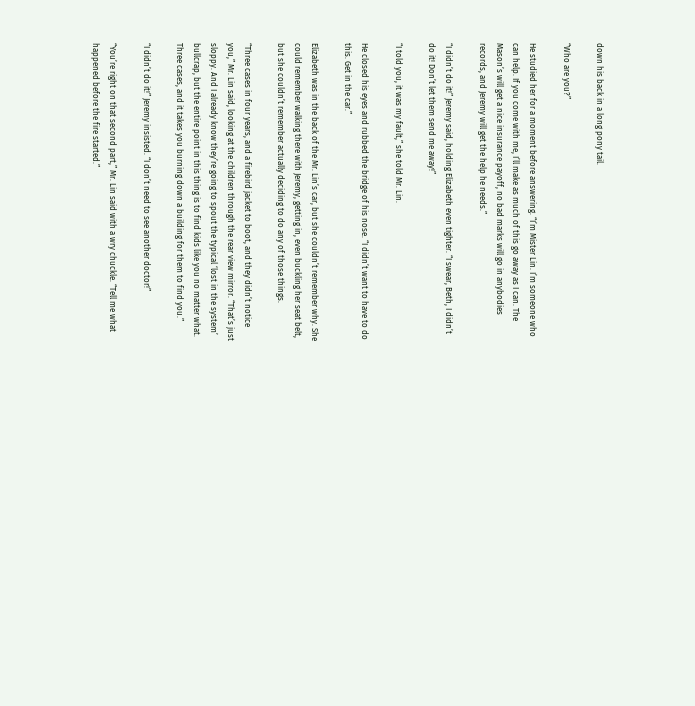down his back in a long pony tail.

“Who are you?”

He studied her for a moment before answering. “I’m Mister Lin. I’m someone who can help. If you come with me, I’ll make as much of this go away as I can. The Mason’s will get a nice insurance payoff, no bad marks will go in anybodies records, and Jeremy will get the help he needs.”

“I didn’t do it!” Jeremy said, holding Elizabeth even tighter. “I swear, Beth, I didn’t do it! Don’t let them send me away!”

“I told you, it was my fault,” she told Mr. Lin.

He closed his eyes and rubbed the bridge of his nose. “I didn’t want to have to do this. Get in the car.”

Elizabeth was in the back of the Mr. Lin’s car, but she couldn’t remember why. She could remember walking there with Jeremy, getting in, even buckling her seat belt, but she couldn’t remember actually deciding to do any of those things.

“Three cases in four years, and a firebird jacket to boot, and they didn’t notice you,” Mr. Lin said, looking at the children through the rear view mirror. “That’s just sloppy. And I already know they’re going to spout the typical ‘lost in the system’ bullcrap, but the entire point in this thing is to find kids like you no matter what. Three cases, and it takes you burning down a building for them to find you.”

“I didn’t do it!” Jeremy insisted. “I don’t need to see another doctor!”

“You’re right on that second part,” Mr. Lin said with a wry chuckle. “Tell me what happened before the fire started.”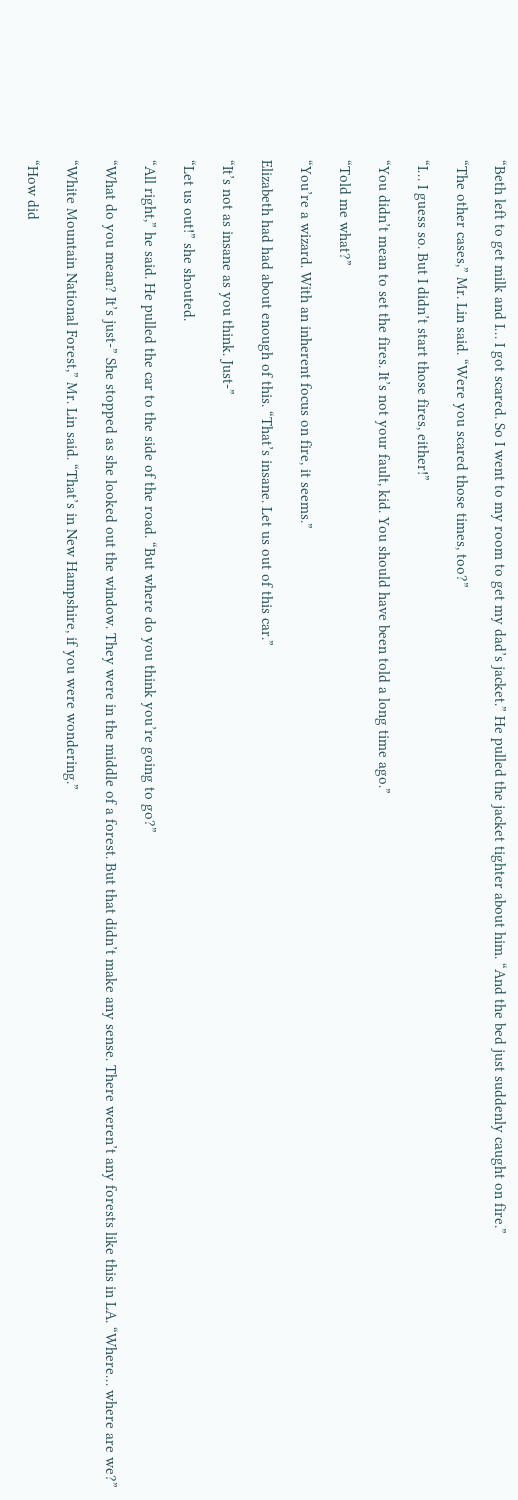“Beth left to get milk and I… I got scared. So I went to my room to get my dad’s jacket.” He pulled the jacket tighter about him. “And the bed just suddenly caught on fire.”

“The other cases,” Mr. Lin said. “Were you scared those times, too?”

“I… I guess so. But I didn’t start those fires, either!”

“You didn’t mean to set the fires. It’s not your fault, kid. You should have been told a long time ago.”

“Told me what?”

“You’re a wizard. With an inherent focus on fire, it seems.”

Elizabeth had had about enough of this. “That’s insane. Let us out of this car.”

“It’s not as insane as you think. Just-”

“Let us out!” she shouted.

“All right,” he said. He pulled the car to the side of the road. “But where do you think you’re going to go?”

“What do you mean? It’s just-” She stopped as she looked out the window. They were in the middle of a forest. But that didn’t make any sense. There weren’t any forests like this in LA. “Where… where are we?”

“White Mountain National Forest,” Mr. Lin said. “That’s in New Hampshire, if you were wondering.”

“How did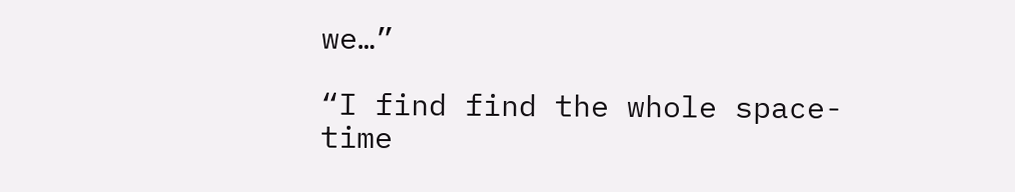we…”

“I find find the whole space-time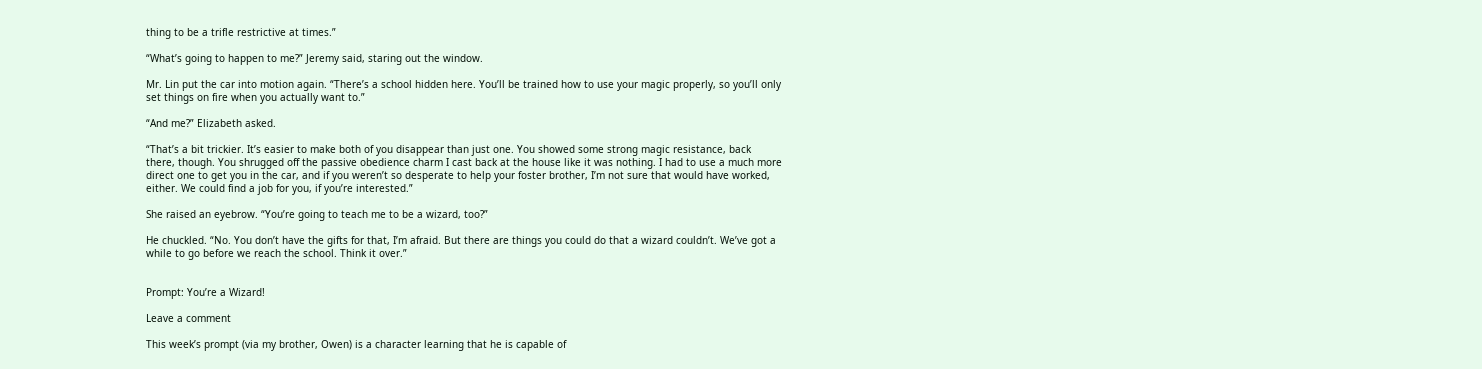thing to be a trifle restrictive at times.”

“What’s going to happen to me?” Jeremy said, staring out the window.

Mr. Lin put the car into motion again. “There’s a school hidden here. You’ll be trained how to use your magic properly, so you’ll only set things on fire when you actually want to.”

“And me?” Elizabeth asked.

“That’s a bit trickier. It’s easier to make both of you disappear than just one. You showed some strong magic resistance, back there, though. You shrugged off the passive obedience charm I cast back at the house like it was nothing. I had to use a much more direct one to get you in the car, and if you weren’t so desperate to help your foster brother, I’m not sure that would have worked, either. We could find a job for you, if you’re interested.”

She raised an eyebrow. “You’re going to teach me to be a wizard, too?”

He chuckled. “No. You don’t have the gifts for that, I’m afraid. But there are things you could do that a wizard couldn’t. We’ve got a while to go before we reach the school. Think it over.”


Prompt: You’re a Wizard!

Leave a comment

This week’s prompt (via my brother, Owen) is a character learning that he is capable of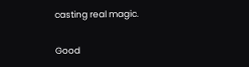casting real magic.

Good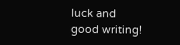luck and good writing!